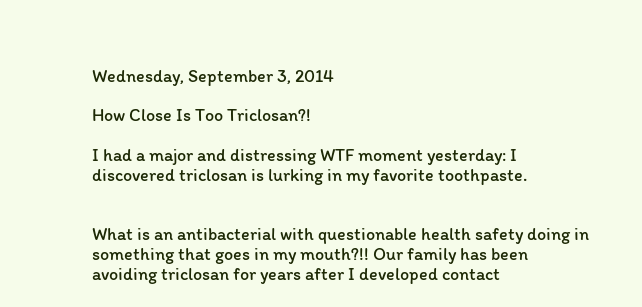Wednesday, September 3, 2014

How Close Is Too Triclosan?!

I had a major and distressing WTF moment yesterday: I discovered triclosan is lurking in my favorite toothpaste.


What is an antibacterial with questionable health safety doing in something that goes in my mouth?!! Our family has been avoiding triclosan for years after I developed contact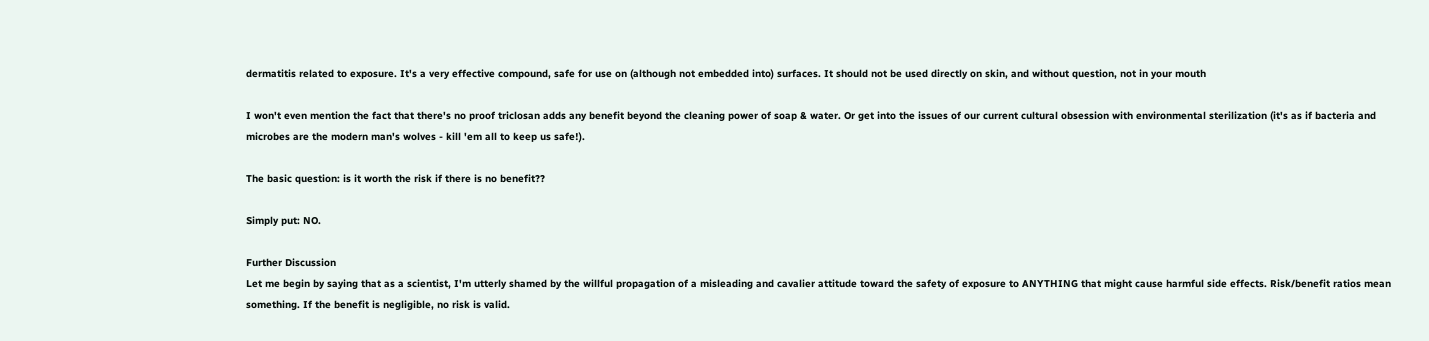dermatitis related to exposure. It's a very effective compound, safe for use on (although not embedded into) surfaces. It should not be used directly on skin, and without question, not in your mouth

I won't even mention the fact that there's no proof triclosan adds any benefit beyond the cleaning power of soap & water. Or get into the issues of our current cultural obsession with environmental sterilization (it's as if bacteria and microbes are the modern man's wolves - kill 'em all to keep us safe!).

The basic question: is it worth the risk if there is no benefit??

Simply put: NO.

Further Discussion
Let me begin by saying that as a scientist, I'm utterly shamed by the willful propagation of a misleading and cavalier attitude toward the safety of exposure to ANYTHING that might cause harmful side effects. Risk/benefit ratios mean something. If the benefit is negligible, no risk is valid.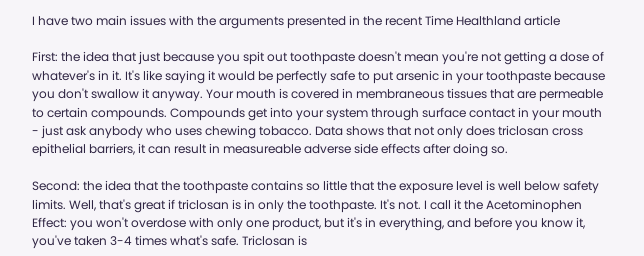I have two main issues with the arguments presented in the recent Time Healthland article

First: the idea that just because you spit out toothpaste doesn't mean you're not getting a dose of whatever's in it. It's like saying it would be perfectly safe to put arsenic in your toothpaste because you don't swallow it anyway. Your mouth is covered in membraneous tissues that are permeable to certain compounds. Compounds get into your system through surface contact in your mouth - just ask anybody who uses chewing tobacco. Data shows that not only does triclosan cross epithelial barriers, it can result in measureable adverse side effects after doing so.

Second: the idea that the toothpaste contains so little that the exposure level is well below safety limits. Well, that's great if triclosan is in only the toothpaste. It's not. I call it the Acetominophen Effect: you won't overdose with only one product, but it's in everything, and before you know it, you've taken 3-4 times what's safe. Triclosan is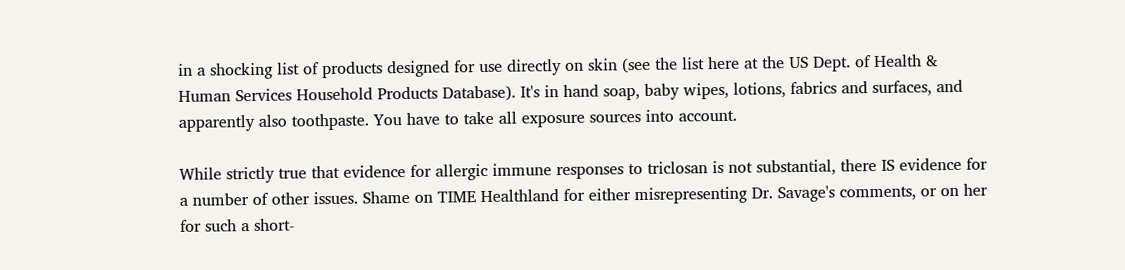in a shocking list of products designed for use directly on skin (see the list here at the US Dept. of Health & Human Services Household Products Database). It's in hand soap, baby wipes, lotions, fabrics and surfaces, and apparently also toothpaste. You have to take all exposure sources into account.

While strictly true that evidence for allergic immune responses to triclosan is not substantial, there IS evidence for a number of other issues. Shame on TIME Healthland for either misrepresenting Dr. Savage's comments, or on her for such a short-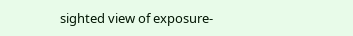sighted view of exposure-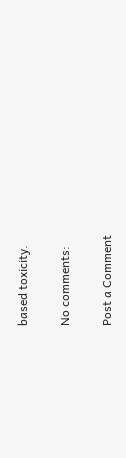based toxicity.

No comments:

Post a Comment